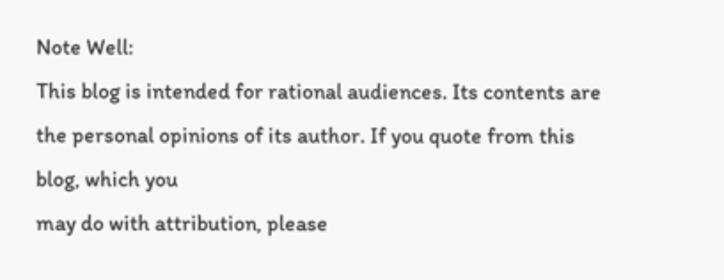Note Well:
This blog is intended for rational audiences. Its contents are the personal opinions of its author. If you quote from this blog, which you
may do with attribution, please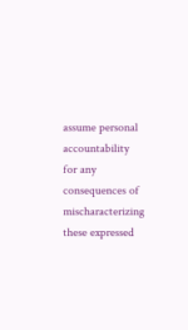assume personal accountability for any consequences of mischaracterizing these expressed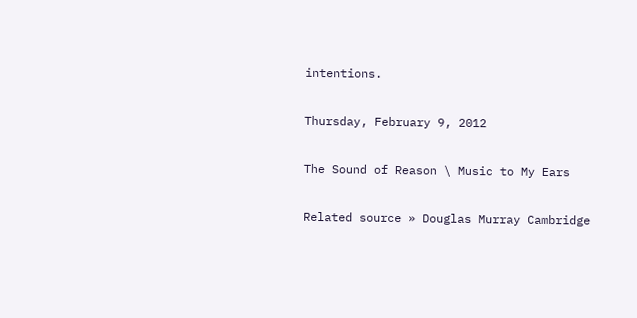intentions.

Thursday, February 9, 2012

The Sound of Reason \ Music to My Ears

Related source » Douglas Murray Cambridge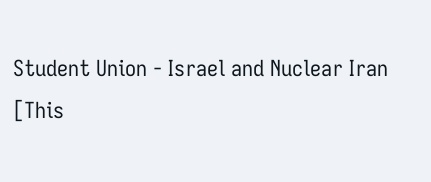Student Union - Israel and Nuclear Iran
[This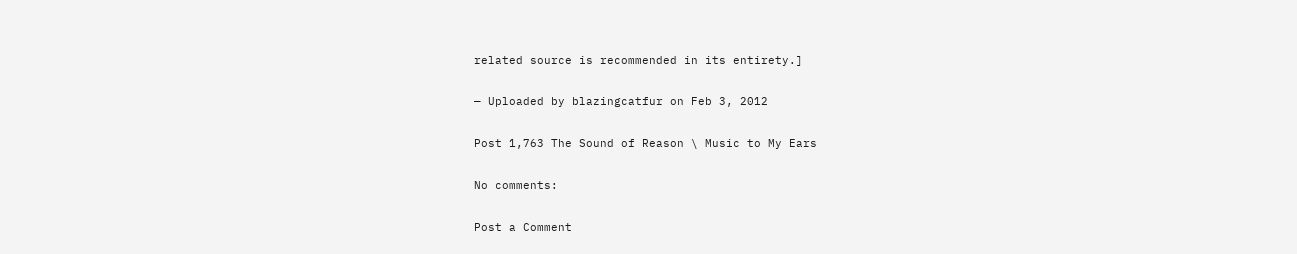related source is recommended in its entirety.]

— Uploaded by blazingcatfur on Feb 3, 2012

Post 1,763 The Sound of Reason \ Music to My Ears

No comments:

Post a Comment